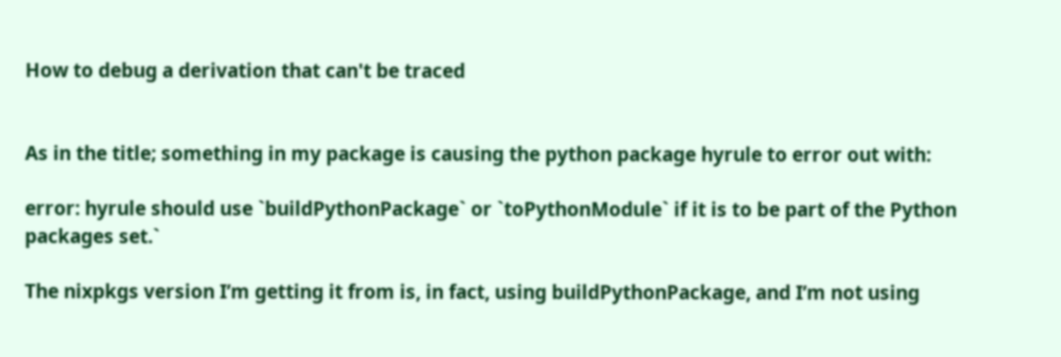How to debug a derivation that can't be traced


As in the title; something in my package is causing the python package hyrule to error out with:

error: hyrule should use `buildPythonPackage` or `toPythonModule` if it is to be part of the Python packages set.`

The nixpkgs version I’m getting it from is, in fact, using buildPythonPackage, and I’m not using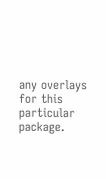any overlays for this particular package.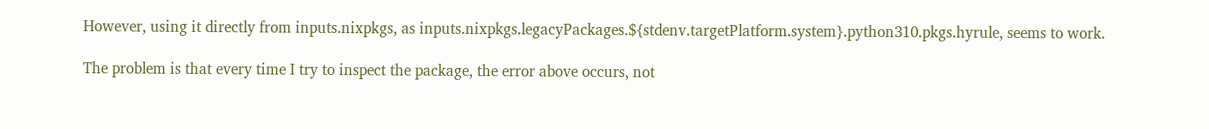However, using it directly from inputs.nixpkgs, as inputs.nixpkgs.legacyPackages.${stdenv.targetPlatform.system}.python310.pkgs.hyrule, seems to work.

The problem is that every time I try to inspect the package, the error above occurs, not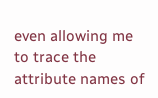even allowing me to trace the attribute names of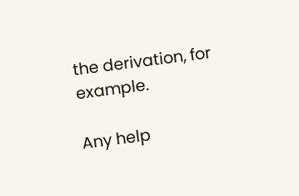the derivation, for example.

Any help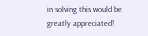in solving this would be greatly appreciated!